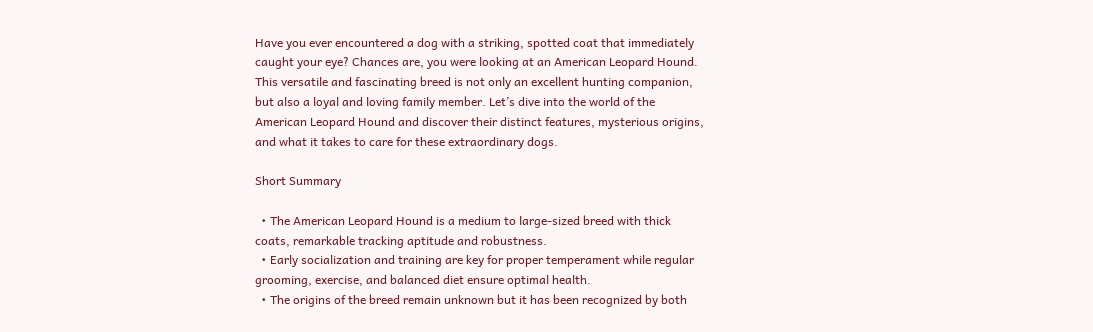Have you ever encountered a dog with a striking, spotted coat that immediately caught your eye? Chances are, you were looking at an American Leopard Hound. This versatile and fascinating breed is not only an excellent hunting companion, but also a loyal and loving family member. Let’s dive into the world of the American Leopard Hound and discover their distinct features, mysterious origins, and what it takes to care for these extraordinary dogs.

Short Summary

  • The American Leopard Hound is a medium to large-sized breed with thick coats, remarkable tracking aptitude and robustness.
  • Early socialization and training are key for proper temperament while regular grooming, exercise, and balanced diet ensure optimal health.
  • The origins of the breed remain unknown but it has been recognized by both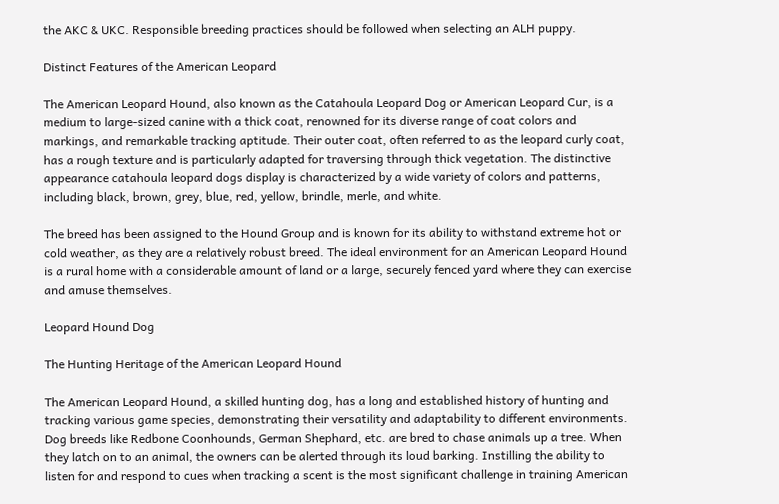the AKC & UKC. Responsible breeding practices should be followed when selecting an ALH puppy.

Distinct Features of the American Leopard

The American Leopard Hound, also known as the Catahoula Leopard Dog or American Leopard Cur, is a medium to large-sized canine with a thick coat, renowned for its diverse range of coat colors and markings, and remarkable tracking aptitude. Their outer coat, often referred to as the leopard curly coat, has a rough texture and is particularly adapted for traversing through thick vegetation. The distinctive appearance catahoula leopard dogs display is characterized by a wide variety of colors and patterns, including black, brown, grey, blue, red, yellow, brindle, merle, and white.

The breed has been assigned to the Hound Group and is known for its ability to withstand extreme hot or cold weather, as they are a relatively robust breed. The ideal environment for an American Leopard Hound is a rural home with a considerable amount of land or a large, securely fenced yard where they can exercise and amuse themselves.

Leopard Hound Dog

The Hunting Heritage of the American Leopard Hound

The American Leopard Hound, a skilled hunting dog, has a long and established history of hunting and tracking various game species, demonstrating their versatility and adaptability to different environments. Dog breeds like Redbone Coonhounds, German Shephard, etc. are bred to chase animals up a tree. When they latch on to an animal, the owners can be alerted through its loud barking. Instilling the ability to listen for and respond to cues when tracking a scent is the most significant challenge in training American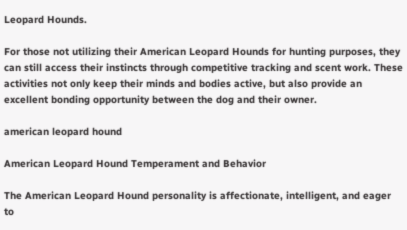Leopard Hounds.

For those not utilizing their American Leopard Hounds for hunting purposes, they can still access their instincts through competitive tracking and scent work. These activities not only keep their minds and bodies active, but also provide an excellent bonding opportunity between the dog and their owner.

american leopard hound

American Leopard Hound Temperament and Behavior

The American Leopard Hound personality is affectionate, intelligent, and eager to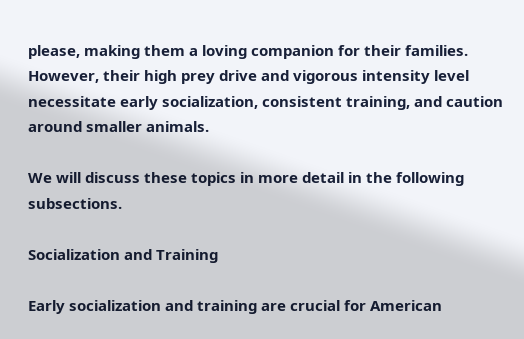please, making them a loving companion for their families. However, their high prey drive and vigorous intensity level necessitate early socialization, consistent training, and caution around smaller animals.

We will discuss these topics in more detail in the following subsections.

Socialization and Training

Early socialization and training are crucial for American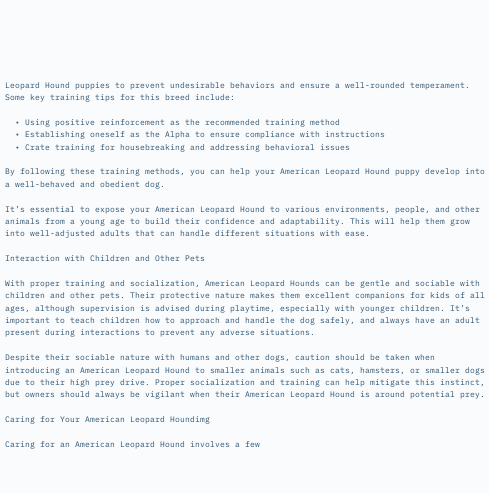Leopard Hound puppies to prevent undesirable behaviors and ensure a well-rounded temperament. Some key training tips for this breed include:

  • Using positive reinforcement as the recommended training method
  • Establishing oneself as the Alpha to ensure compliance with instructions
  • Crate training for housebreaking and addressing behavioral issues

By following these training methods, you can help your American Leopard Hound puppy develop into a well-behaved and obedient dog.

It’s essential to expose your American Leopard Hound to various environments, people, and other animals from a young age to build their confidence and adaptability. This will help them grow into well-adjusted adults that can handle different situations with ease.

Interaction with Children and Other Pets

With proper training and socialization, American Leopard Hounds can be gentle and sociable with children and other pets. Their protective nature makes them excellent companions for kids of all ages, although supervision is advised during playtime, especially with younger children. It’s important to teach children how to approach and handle the dog safely, and always have an adult present during interactions to prevent any adverse situations.

Despite their sociable nature with humans and other dogs, caution should be taken when introducing an American Leopard Hound to smaller animals such as cats, hamsters, or smaller dogs due to their high prey drive. Proper socialization and training can help mitigate this instinct, but owners should always be vigilant when their American Leopard Hound is around potential prey.

Caring for Your American Leopard Houndimg

Caring for an American Leopard Hound involves a few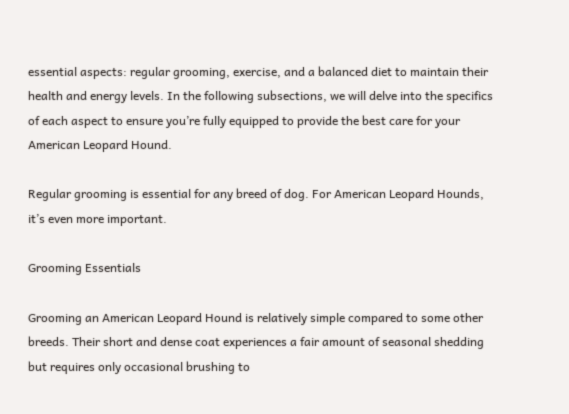essential aspects: regular grooming, exercise, and a balanced diet to maintain their health and energy levels. In the following subsections, we will delve into the specifics of each aspect to ensure you’re fully equipped to provide the best care for your American Leopard Hound.

Regular grooming is essential for any breed of dog. For American Leopard Hounds, it’s even more important.

Grooming Essentials

Grooming an American Leopard Hound is relatively simple compared to some other breeds. Their short and dense coat experiences a fair amount of seasonal shedding but requires only occasional brushing to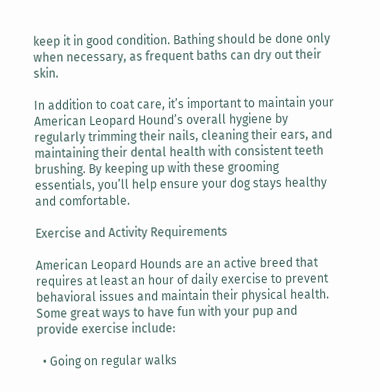keep it in good condition. Bathing should be done only when necessary, as frequent baths can dry out their skin.

In addition to coat care, it’s important to maintain your American Leopard Hound’s overall hygiene by regularly trimming their nails, cleaning their ears, and maintaining their dental health with consistent teeth brushing. By keeping up with these grooming essentials, you’ll help ensure your dog stays healthy and comfortable.

Exercise and Activity Requirements

American Leopard Hounds are an active breed that requires at least an hour of daily exercise to prevent behavioral issues and maintain their physical health. Some great ways to have fun with your pup and provide exercise include:

  • Going on regular walks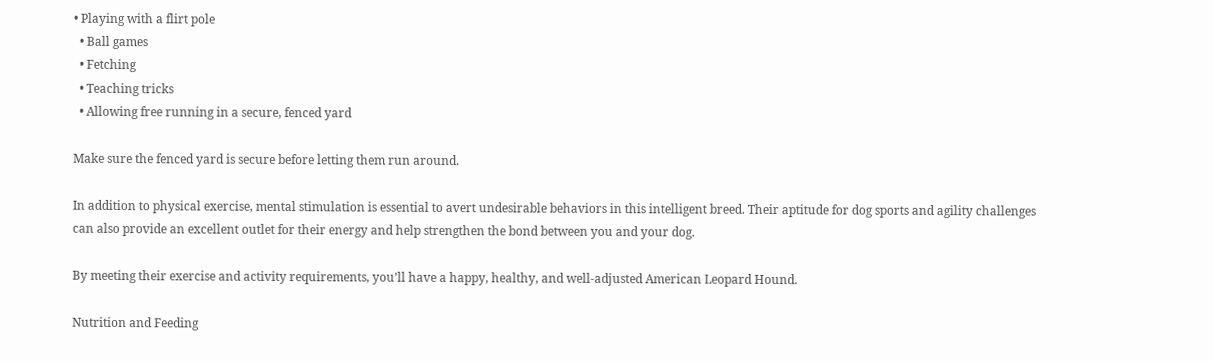• Playing with a flirt pole
  • Ball games
  • Fetching
  • Teaching tricks
  • Allowing free running in a secure, fenced yard

Make sure the fenced yard is secure before letting them run around.

In addition to physical exercise, mental stimulation is essential to avert undesirable behaviors in this intelligent breed. Their aptitude for dog sports and agility challenges can also provide an excellent outlet for their energy and help strengthen the bond between you and your dog.

By meeting their exercise and activity requirements, you’ll have a happy, healthy, and well-adjusted American Leopard Hound.

Nutrition and Feeding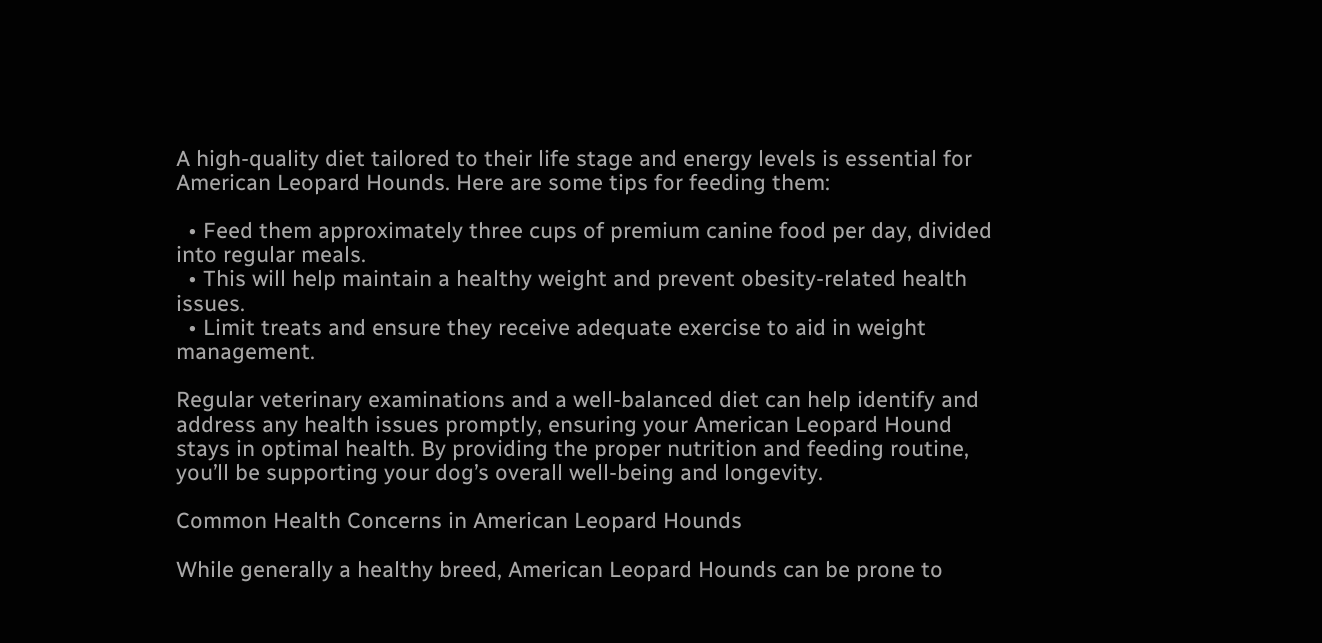A high-quality diet tailored to their life stage and energy levels is essential for American Leopard Hounds. Here are some tips for feeding them:

  • Feed them approximately three cups of premium canine food per day, divided into regular meals.
  • This will help maintain a healthy weight and prevent obesity-related health issues.
  • Limit treats and ensure they receive adequate exercise to aid in weight management.

Regular veterinary examinations and a well-balanced diet can help identify and address any health issues promptly, ensuring your American Leopard Hound stays in optimal health. By providing the proper nutrition and feeding routine, you’ll be supporting your dog’s overall well-being and longevity.

Common Health Concerns in American Leopard Hounds

While generally a healthy breed, American Leopard Hounds can be prone to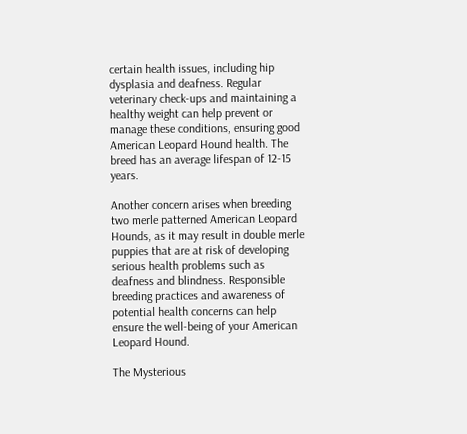certain health issues, including hip dysplasia and deafness. Regular veterinary check-ups and maintaining a healthy weight can help prevent or manage these conditions, ensuring good American Leopard Hound health. The breed has an average lifespan of 12-15 years.

Another concern arises when breeding two merle patterned American Leopard Hounds, as it may result in double merle puppies that are at risk of developing serious health problems such as deafness and blindness. Responsible breeding practices and awareness of potential health concerns can help ensure the well-being of your American Leopard Hound.

The Mysterious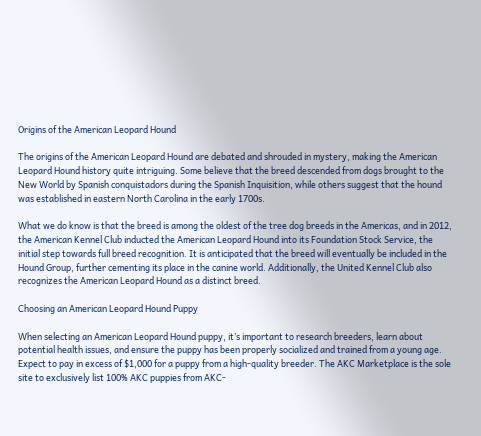Origins of the American Leopard Hound

The origins of the American Leopard Hound are debated and shrouded in mystery, making the American Leopard Hound history quite intriguing. Some believe that the breed descended from dogs brought to the New World by Spanish conquistadors during the Spanish Inquisition, while others suggest that the hound was established in eastern North Carolina in the early 1700s.

What we do know is that the breed is among the oldest of the tree dog breeds in the Americas, and in 2012, the American Kennel Club inducted the American Leopard Hound into its Foundation Stock Service, the initial step towards full breed recognition. It is anticipated that the breed will eventually be included in the Hound Group, further cementing its place in the canine world. Additionally, the United Kennel Club also recognizes the American Leopard Hound as a distinct breed.

Choosing an American Leopard Hound Puppy

When selecting an American Leopard Hound puppy, it’s important to research breeders, learn about potential health issues, and ensure the puppy has been properly socialized and trained from a young age. Expect to pay in excess of $1,000 for a puppy from a high-quality breeder. The AKC Marketplace is the sole site to exclusively list 100% AKC puppies from AKC-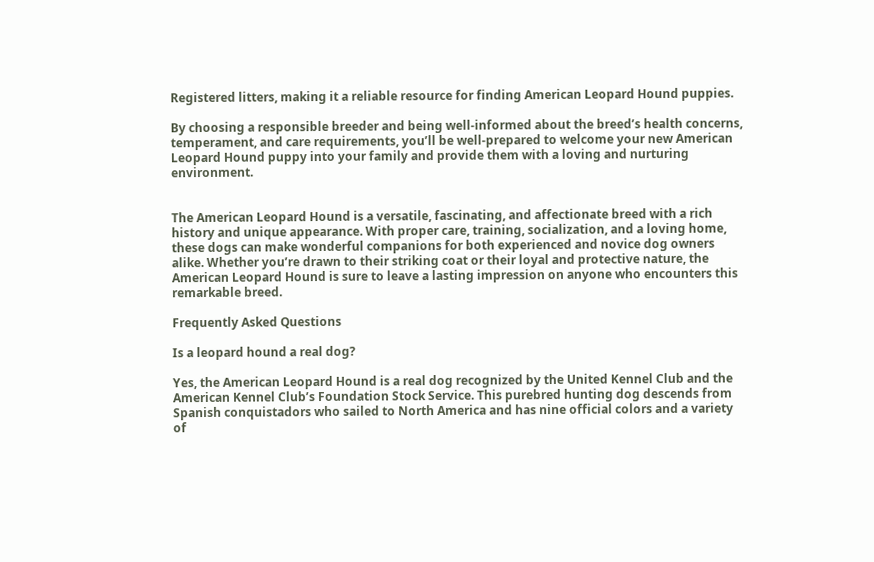Registered litters, making it a reliable resource for finding American Leopard Hound puppies.

By choosing a responsible breeder and being well-informed about the breed’s health concerns, temperament, and care requirements, you’ll be well-prepared to welcome your new American Leopard Hound puppy into your family and provide them with a loving and nurturing environment.


The American Leopard Hound is a versatile, fascinating, and affectionate breed with a rich history and unique appearance. With proper care, training, socialization, and a loving home, these dogs can make wonderful companions for both experienced and novice dog owners alike. Whether you’re drawn to their striking coat or their loyal and protective nature, the American Leopard Hound is sure to leave a lasting impression on anyone who encounters this remarkable breed.

Frequently Asked Questions

Is a leopard hound a real dog?

Yes, the American Leopard Hound is a real dog recognized by the United Kennel Club and the American Kennel Club’s Foundation Stock Service. This purebred hunting dog descends from Spanish conquistadors who sailed to North America and has nine official colors and a variety of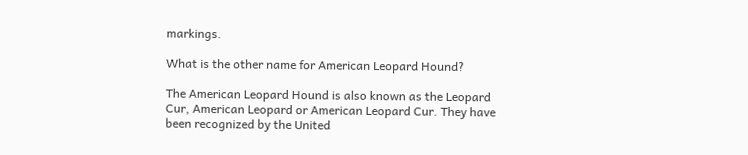markings.

What is the other name for American Leopard Hound?

The American Leopard Hound is also known as the Leopard Cur, American Leopard or American Leopard Cur. They have been recognized by the United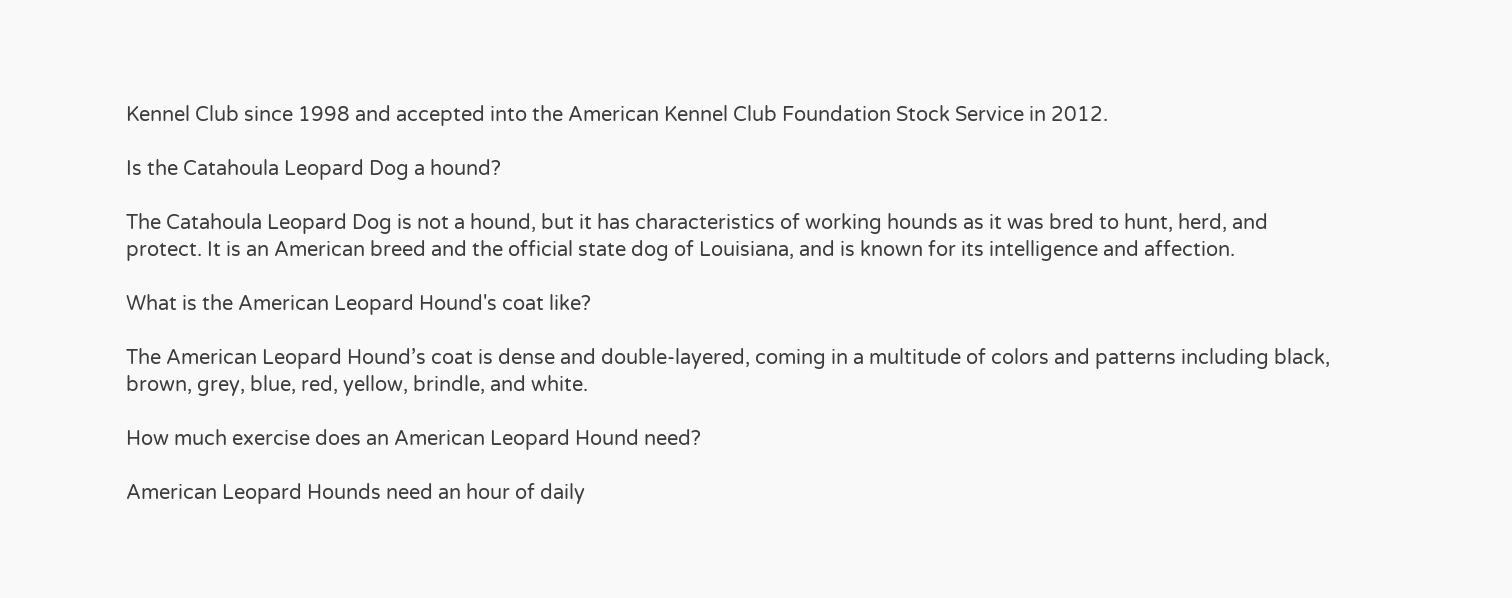Kennel Club since 1998 and accepted into the American Kennel Club Foundation Stock Service in 2012.

Is the Catahoula Leopard Dog a hound?

The Catahoula Leopard Dog is not a hound, but it has characteristics of working hounds as it was bred to hunt, herd, and protect. It is an American breed and the official state dog of Louisiana, and is known for its intelligence and affection.

What is the American Leopard Hound's coat like?

The American Leopard Hound’s coat is dense and double-layered, coming in a multitude of colors and patterns including black, brown, grey, blue, red, yellow, brindle, and white.

How much exercise does an American Leopard Hound need?

American Leopard Hounds need an hour of daily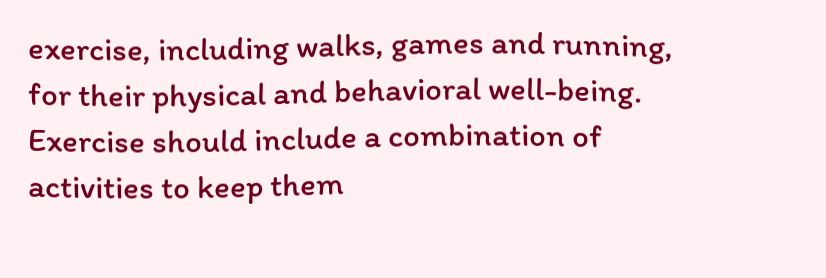exercise, including walks, games and running, for their physical and behavioral well-being. Exercise should include a combination of activities to keep them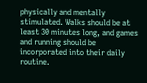physically and mentally stimulated. Walks should be at least 30 minutes long, and games and running should be incorporated into their daily routine.